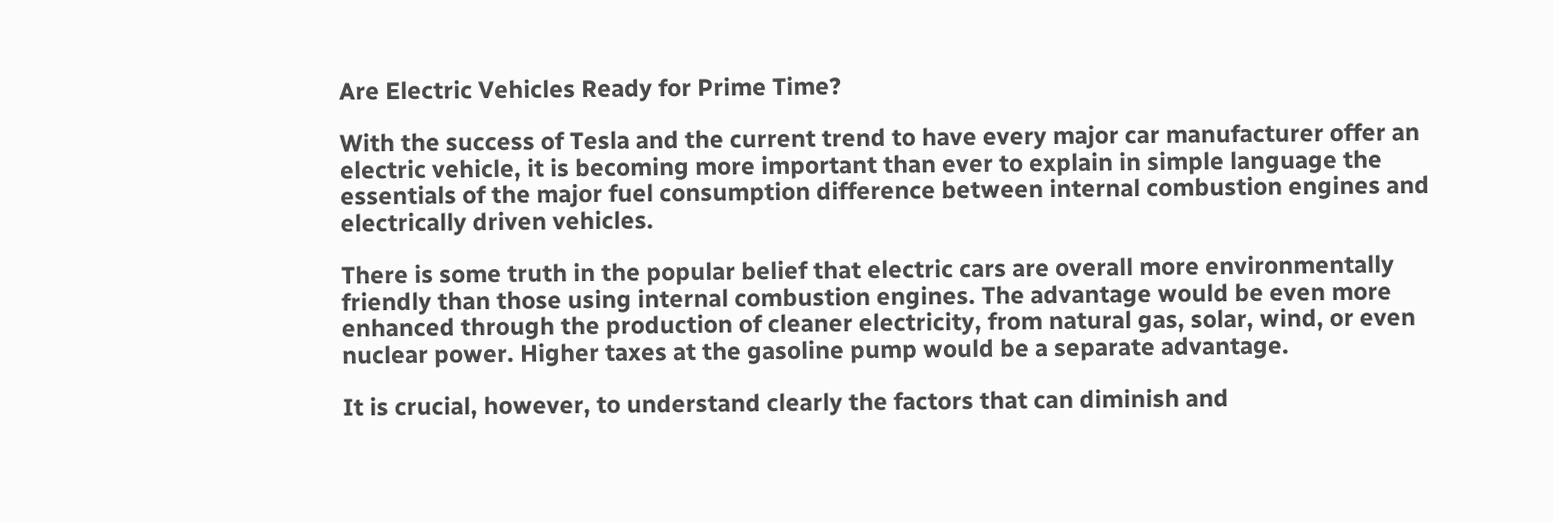Are Electric Vehicles Ready for Prime Time?

With the success of Tesla and the current trend to have every major car manufacturer offer an electric vehicle, it is becoming more important than ever to explain in simple language the essentials of the major fuel consumption difference between internal combustion engines and electrically driven vehicles.

There is some truth in the popular belief that electric cars are overall more environmentally friendly than those using internal combustion engines. The advantage would be even more enhanced through the production of cleaner electricity, from natural gas, solar, wind, or even nuclear power. Higher taxes at the gasoline pump would be a separate advantage.

It is crucial, however, to understand clearly the factors that can diminish and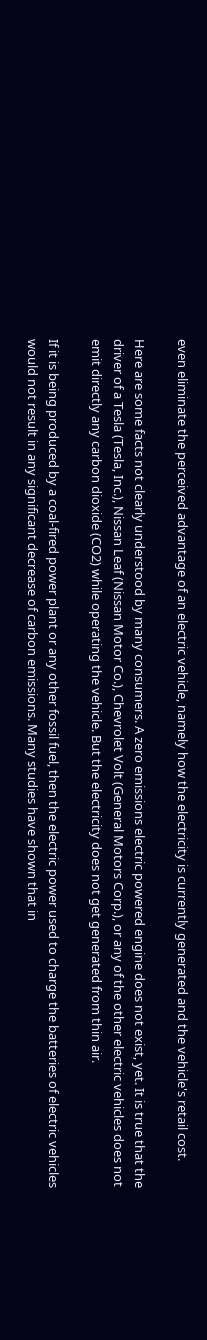even eliminate the perceived advantage of an electric vehicle, namely how the electricity is currently generated and the vehicle's retail cost.

Here are some facts not clearly understood by many consumers. A zero emissions electric powered engine does not exist, yet. It is true that the driver of a Tesla (Tesla, Inc.), Nissan Leaf (Nissan Motor Co.), Chevrolet Volt (General Motors Corp.), or any of the other electric vehicles does not emit directly any carbon dioxide (CO2) while operating the vehicle. But the electricity does not get generated from thin air.

If it is being produced by a coal-fired power plant or any other fossil fuel, then the electric power used to charge the batteries of electric vehicles would not result in any significant decrease of carbon emissions. Many studies have shown that in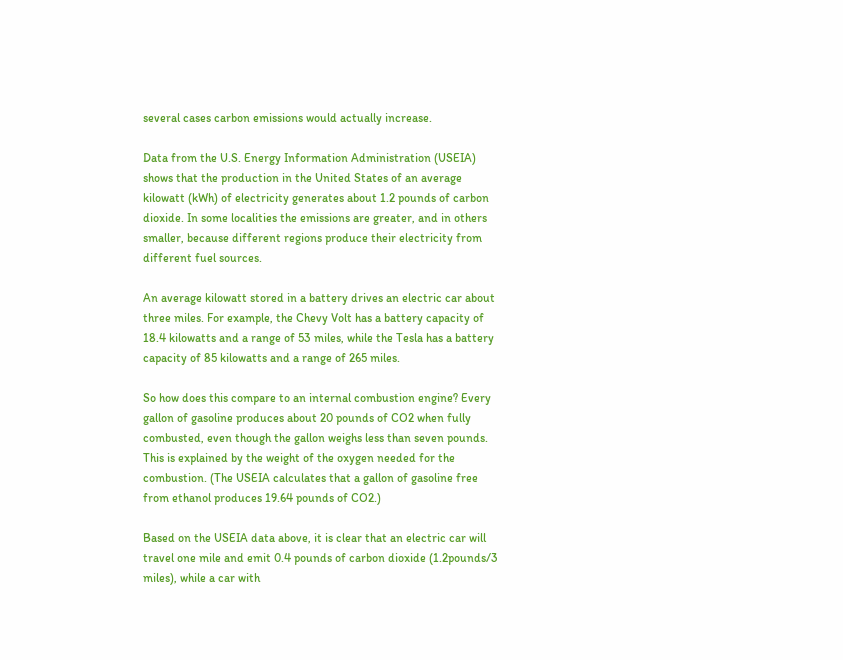several cases carbon emissions would actually increase.

Data from the U.S. Energy Information Administration (USEIA) shows that the production in the United States of an average kilowatt (kWh) of electricity generates about 1.2 pounds of carbon dioxide. In some localities the emissions are greater, and in others smaller, because different regions produce their electricity from different fuel sources.

An average kilowatt stored in a battery drives an electric car about three miles. For example, the Chevy Volt has a battery capacity of 18.4 kilowatts and a range of 53 miles, while the Tesla has a battery capacity of 85 kilowatts and a range of 265 miles.

So how does this compare to an internal combustion engine? Every gallon of gasoline produces about 20 pounds of CO2 when fully combusted, even though the gallon weighs less than seven pounds. This is explained by the weight of the oxygen needed for the combustion. (The USEIA calculates that a gallon of gasoline free from ethanol produces 19.64 pounds of CO2.)

Based on the USEIA data above, it is clear that an electric car will travel one mile and emit 0.4 pounds of carbon dioxide (1.2pounds/3 miles), while a car with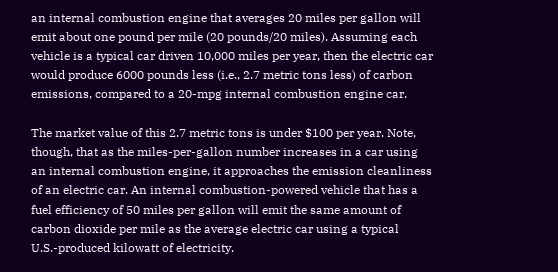an internal combustion engine that averages 20 miles per gallon will emit about one pound per mile (20 pounds/20 miles). Assuming each vehicle is a typical car driven 10,000 miles per year, then the electric car would produce 6000 pounds less (i.e., 2.7 metric tons less) of carbon emissions, compared to a 20-mpg internal combustion engine car.

The market value of this 2.7 metric tons is under $100 per year. Note, though, that as the miles-per-gallon number increases in a car using an internal combustion engine, it approaches the emission cleanliness of an electric car. An internal combustion-powered vehicle that has a fuel efficiency of 50 miles per gallon will emit the same amount of carbon dioxide per mile as the average electric car using a typical U.S.-produced kilowatt of electricity.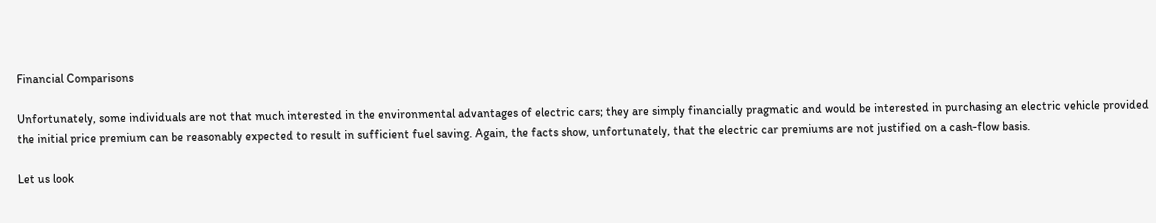Financial Comparisons

Unfortunately, some individuals are not that much interested in the environmental advantages of electric cars; they are simply financially pragmatic and would be interested in purchasing an electric vehicle provided the initial price premium can be reasonably expected to result in sufficient fuel saving. Again, the facts show, unfortunately, that the electric car premiums are not justified on a cash-flow basis.

Let us look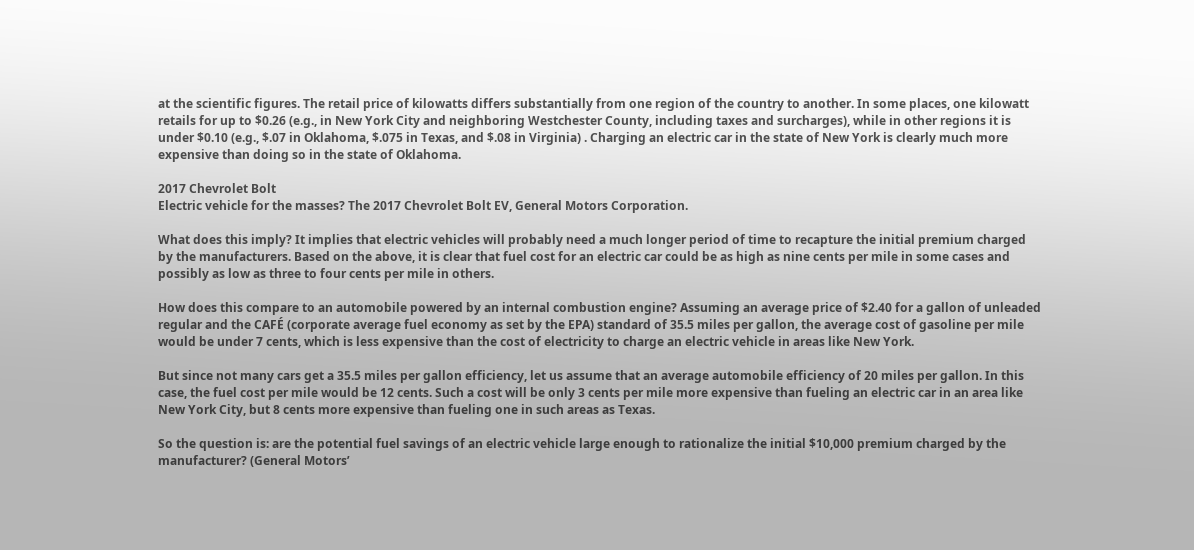at the scientific figures. The retail price of kilowatts differs substantially from one region of the country to another. In some places, one kilowatt retails for up to $0.26 (e.g., in New York City and neighboring Westchester County, including taxes and surcharges), while in other regions it is under $0.10 (e.g., $.07 in Oklahoma, $.075 in Texas, and $.08 in Virginia) . Charging an electric car in the state of New York is clearly much more expensive than doing so in the state of Oklahoma.

2017 Chevrolet Bolt
Electric vehicle for the masses? The 2017 Chevrolet Bolt EV, General Motors Corporation.

What does this imply? It implies that electric vehicles will probably need a much longer period of time to recapture the initial premium charged by the manufacturers. Based on the above, it is clear that fuel cost for an electric car could be as high as nine cents per mile in some cases and possibly as low as three to four cents per mile in others.

How does this compare to an automobile powered by an internal combustion engine? Assuming an average price of $2.40 for a gallon of unleaded regular and the CAFÉ (corporate average fuel economy as set by the EPA) standard of 35.5 miles per gallon, the average cost of gasoline per mile would be under 7 cents, which is less expensive than the cost of electricity to charge an electric vehicle in areas like New York.

But since not many cars get a 35.5 miles per gallon efficiency, let us assume that an average automobile efficiency of 20 miles per gallon. In this case, the fuel cost per mile would be 12 cents. Such a cost will be only 3 cents per mile more expensive than fueling an electric car in an area like New York City, but 8 cents more expensive than fueling one in such areas as Texas.

So the question is: are the potential fuel savings of an electric vehicle large enough to rationalize the initial $10,000 premium charged by the manufacturer? (General Motors’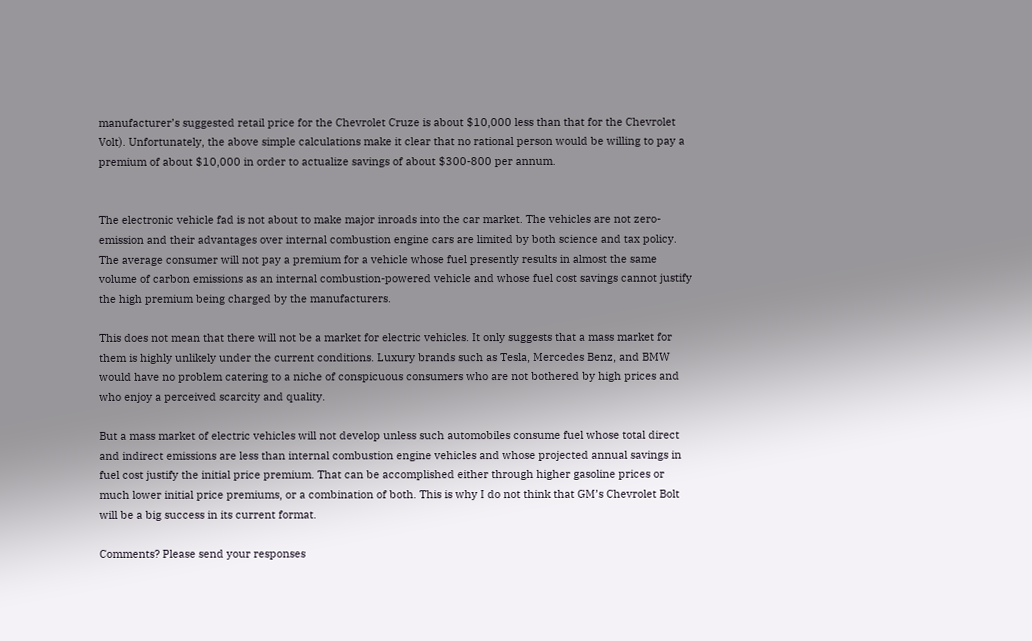manufacturer’s suggested retail price for the Chevrolet Cruze is about $10,000 less than that for the Chevrolet Volt). Unfortunately, the above simple calculations make it clear that no rational person would be willing to pay a premium of about $10,000 in order to actualize savings of about $300-800 per annum.


The electronic vehicle fad is not about to make major inroads into the car market. The vehicles are not zero-emission and their advantages over internal combustion engine cars are limited by both science and tax policy. The average consumer will not pay a premium for a vehicle whose fuel presently results in almost the same volume of carbon emissions as an internal combustion-powered vehicle and whose fuel cost savings cannot justify the high premium being charged by the manufacturers.

This does not mean that there will not be a market for electric vehicles. It only suggests that a mass market for them is highly unlikely under the current conditions. Luxury brands such as Tesla, Mercedes Benz, and BMW would have no problem catering to a niche of conspicuous consumers who are not bothered by high prices and who enjoy a perceived scarcity and quality.

But a mass market of electric vehicles will not develop unless such automobiles consume fuel whose total direct and indirect emissions are less than internal combustion engine vehicles and whose projected annual savings in fuel cost justify the initial price premium. That can be accomplished either through higher gasoline prices or much lower initial price premiums, or a combination of both. This is why I do not think that GM’s Chevrolet Bolt will be a big success in its current format.

Comments? Please send your responses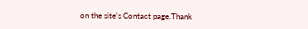on the site's Contact page.Thank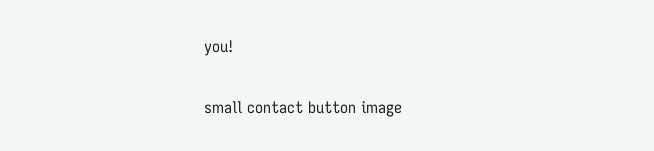you!

small contact button image